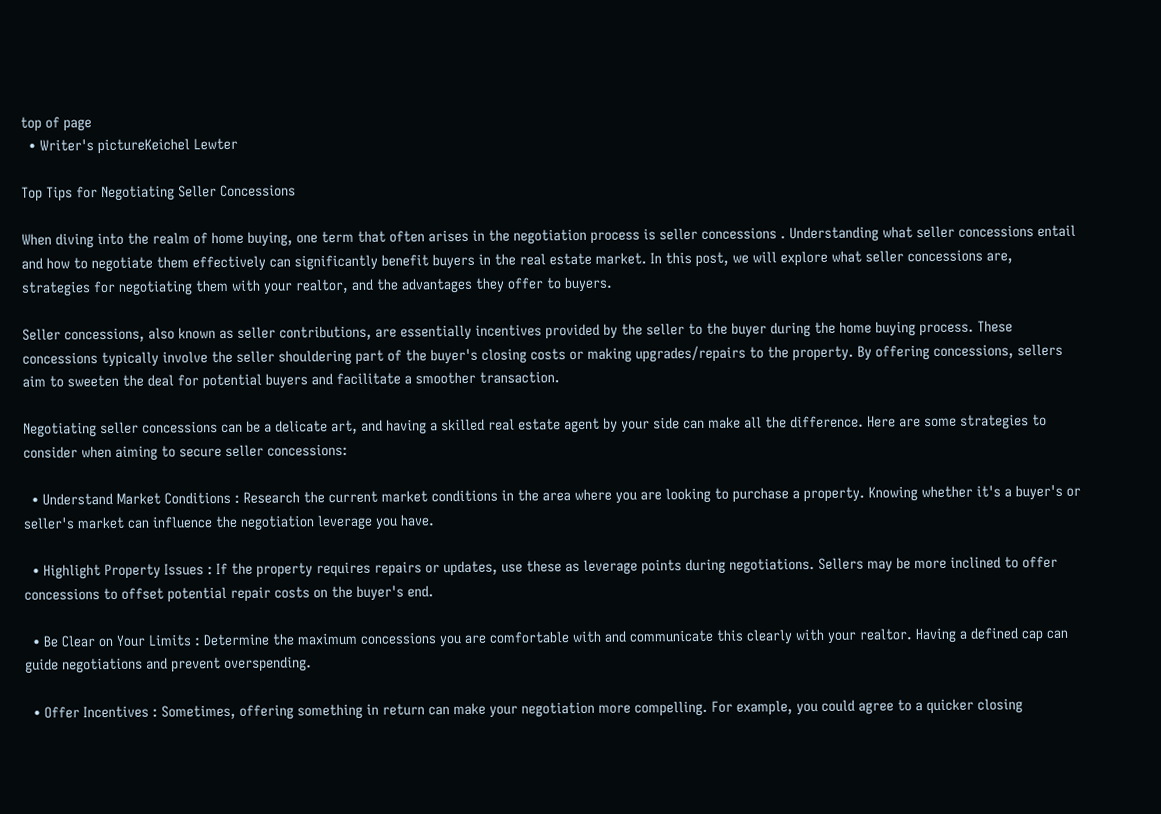top of page
  • Writer's pictureKeichel Lewter

Top Tips for Negotiating Seller Concessions

When diving into the realm of home buying, one term that often arises in the negotiation process is seller concessions . Understanding what seller concessions entail and how to negotiate them effectively can significantly benefit buyers in the real estate market. In this post, we will explore what seller concessions are, strategies for negotiating them with your realtor, and the advantages they offer to buyers.

Seller concessions, also known as seller contributions, are essentially incentives provided by the seller to the buyer during the home buying process. These concessions typically involve the seller shouldering part of the buyer's closing costs or making upgrades/repairs to the property. By offering concessions, sellers aim to sweeten the deal for potential buyers and facilitate a smoother transaction.

Negotiating seller concessions can be a delicate art, and having a skilled real estate agent by your side can make all the difference. Here are some strategies to consider when aiming to secure seller concessions:

  • Understand Market Conditions : Research the current market conditions in the area where you are looking to purchase a property. Knowing whether it's a buyer's or seller's market can influence the negotiation leverage you have.

  • Highlight Property Issues : If the property requires repairs or updates, use these as leverage points during negotiations. Sellers may be more inclined to offer concessions to offset potential repair costs on the buyer's end.

  • Be Clear on Your Limits : Determine the maximum concessions you are comfortable with and communicate this clearly with your realtor. Having a defined cap can guide negotiations and prevent overspending.

  • Offer Incentives : Sometimes, offering something in return can make your negotiation more compelling. For example, you could agree to a quicker closing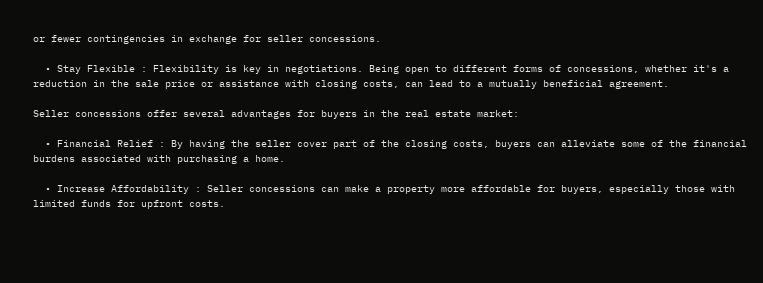or fewer contingencies in exchange for seller concessions.

  • Stay Flexible : Flexibility is key in negotiations. Being open to different forms of concessions, whether it's a reduction in the sale price or assistance with closing costs, can lead to a mutually beneficial agreement.

Seller concessions offer several advantages for buyers in the real estate market:

  • Financial Relief : By having the seller cover part of the closing costs, buyers can alleviate some of the financial burdens associated with purchasing a home.

  • Increase Affordability : Seller concessions can make a property more affordable for buyers, especially those with limited funds for upfront costs.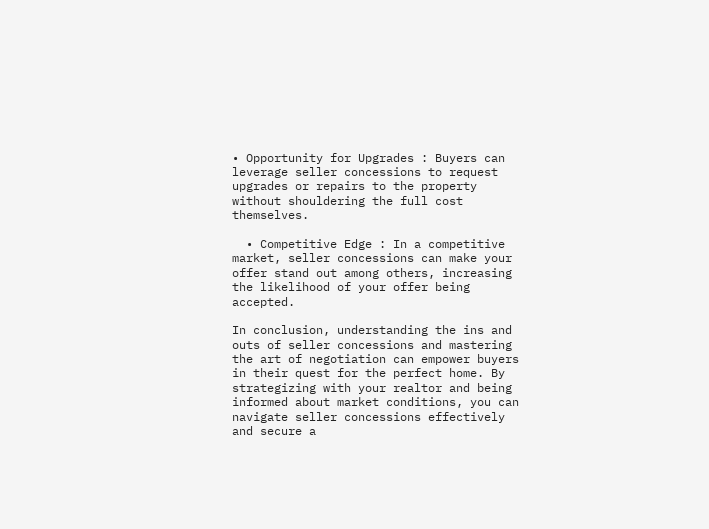• Opportunity for Upgrades : Buyers can leverage seller concessions to request upgrades or repairs to the property without shouldering the full cost themselves.

  • Competitive Edge : In a competitive market, seller concessions can make your offer stand out among others, increasing the likelihood of your offer being accepted.

In conclusion, understanding the ins and outs of seller concessions and mastering the art of negotiation can empower buyers in their quest for the perfect home. By strategizing with your realtor and being informed about market conditions, you can navigate seller concessions effectively and secure a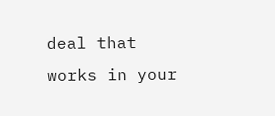deal that works in your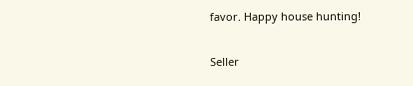favor. Happy house hunting!

Seller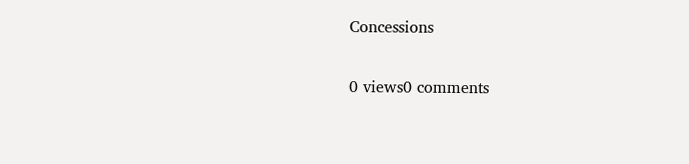Concessions

0 views0 comments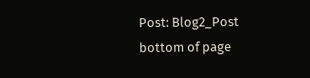Post: Blog2_Post
bottom of page